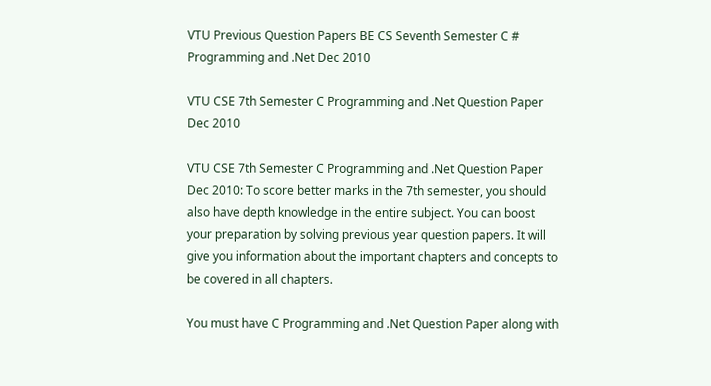VTU Previous Question Papers BE CS Seventh Semester C # Programming and .Net Dec 2010

VTU CSE 7th Semester C Programming and .Net Question Paper Dec 2010

VTU CSE 7th Semester C Programming and .Net Question Paper Dec 2010: To score better marks in the 7th semester, you should also have depth knowledge in the entire subject. You can boost your preparation by solving previous year question papers. It will give you information about the important chapters and concepts to be covered in all chapters.

You must have C Programming and .Net Question Paper along with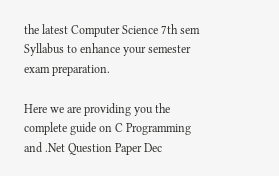the latest Computer Science 7th sem Syllabus to enhance your semester exam preparation.

Here we are providing you the complete guide on C Programming and .Net Question Paper Dec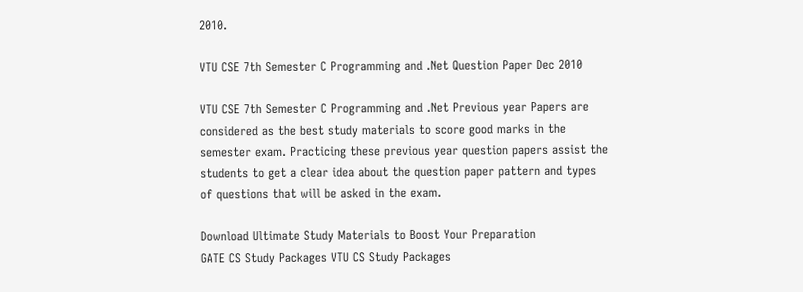2010.

VTU CSE 7th Semester C Programming and .Net Question Paper Dec 2010

VTU CSE 7th Semester C Programming and .Net Previous year Papers are considered as the best study materials to score good marks in the semester exam. Practicing these previous year question papers assist the students to get a clear idea about the question paper pattern and types of questions that will be asked in the exam.

Download Ultimate Study Materials to Boost Your Preparation
GATE CS Study Packages VTU CS Study Packages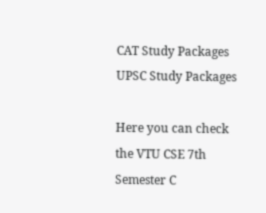CAT Study Packages UPSC Study Packages

Here you can check the VTU CSE 7th Semester C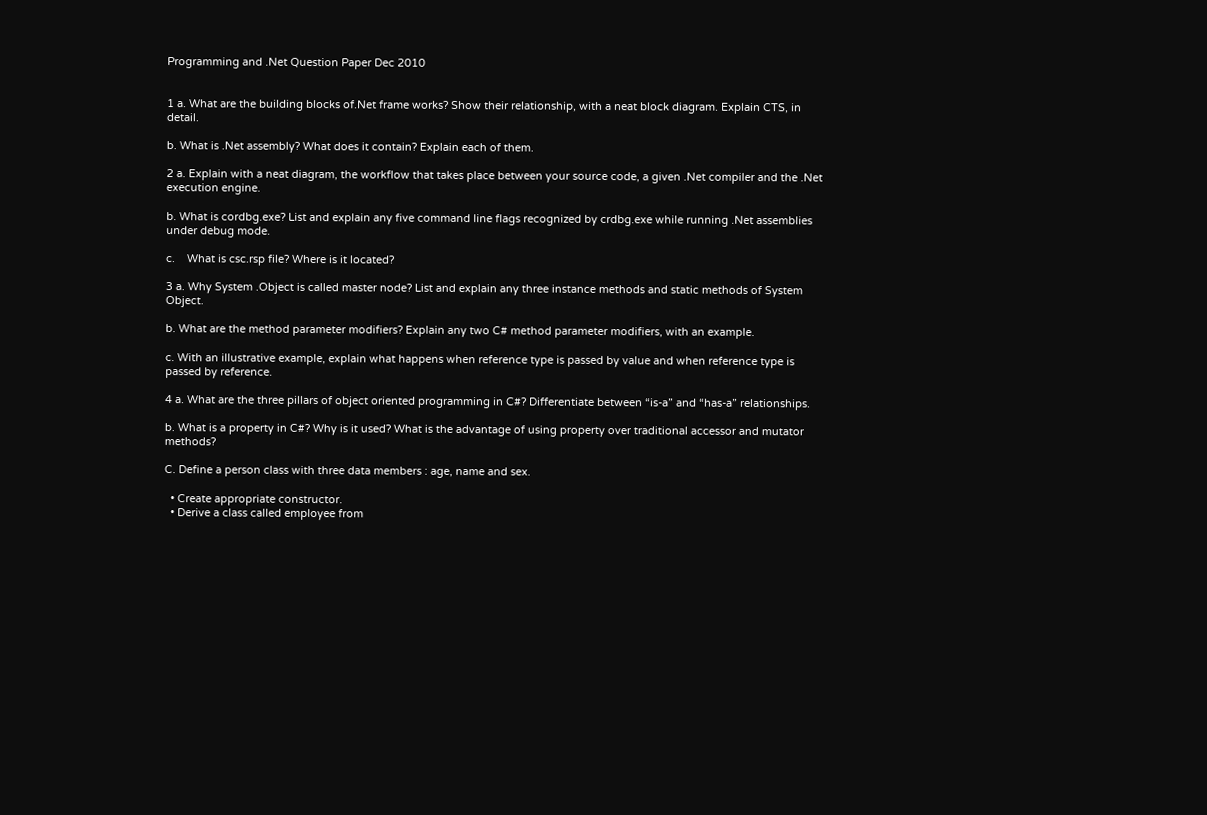Programming and .Net Question Paper Dec 2010


1 a. What are the building blocks of.Net frame works? Show their relationship, with a neat block diagram. Explain CTS, in detail.

b. What is .Net assembly? What does it contain? Explain each of them.

2 a. Explain with a neat diagram, the workflow that takes place between your source code, a given .Net compiler and the .Net execution engine.

b. What is cordbg.exe? List and explain any five command line flags recognized by crdbg.exe while running .Net assemblies under debug mode.

c.    What is csc.rsp file? Where is it located?

3 a. Why System .Object is called master node? List and explain any three instance methods and static methods of System Object.

b. What are the method parameter modifiers? Explain any two C# method parameter modifiers, with an example.

c. With an illustrative example, explain what happens when reference type is passed by value and when reference type is passed by reference.

4 a. What are the three pillars of object oriented programming in C#? Differentiate between “is-a” and “has-a” relationships.

b. What is a property in C#? Why is it used? What is the advantage of using property over traditional accessor and mutator methods?

C. Define a person class with three data members : age, name and sex.

  • Create appropriate constructor.
  • Derive a class called employee from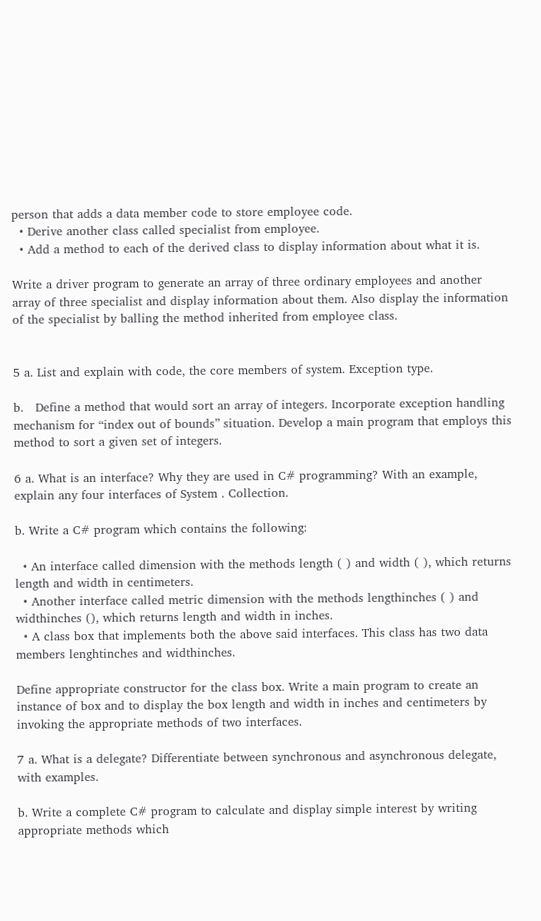person that adds a data member code to store employee code.
  • Derive another class called specialist from employee.
  • Add a method to each of the derived class to display information about what it is.

Write a driver program to generate an array of three ordinary employees and another array of three specialist and display information about them. Also display the information of the specialist by balling the method inherited from employee class.


5 a. List and explain with code, the core members of system. Exception type.

b.   Define a method that would sort an array of integers. Incorporate exception handling mechanism for “index out of bounds” situation. Develop a main program that employs this method to sort a given set of integers.

6 a. What is an interface? Why they are used in C# programming? With an example, explain any four interfaces of System . Collection.

b. Write a C# program which contains the following:

  • An interface called dimension with the methods length ( ) and width ( ), which returns length and width in centimeters.
  • Another interface called metric dimension with the methods lengthinches ( ) and widthinches (), which returns length and width in inches.
  • A class box that implements both the above said interfaces. This class has two data members lenghtinches and widthinches.

Define appropriate constructor for the class box. Write a main program to create an instance of box and to display the box length and width in inches and centimeters by invoking the appropriate methods of two interfaces.

7 a. What is a delegate? Differentiate between synchronous and asynchronous delegate, with examples.

b. Write a complete C# program to calculate and display simple interest by writing appropriate methods which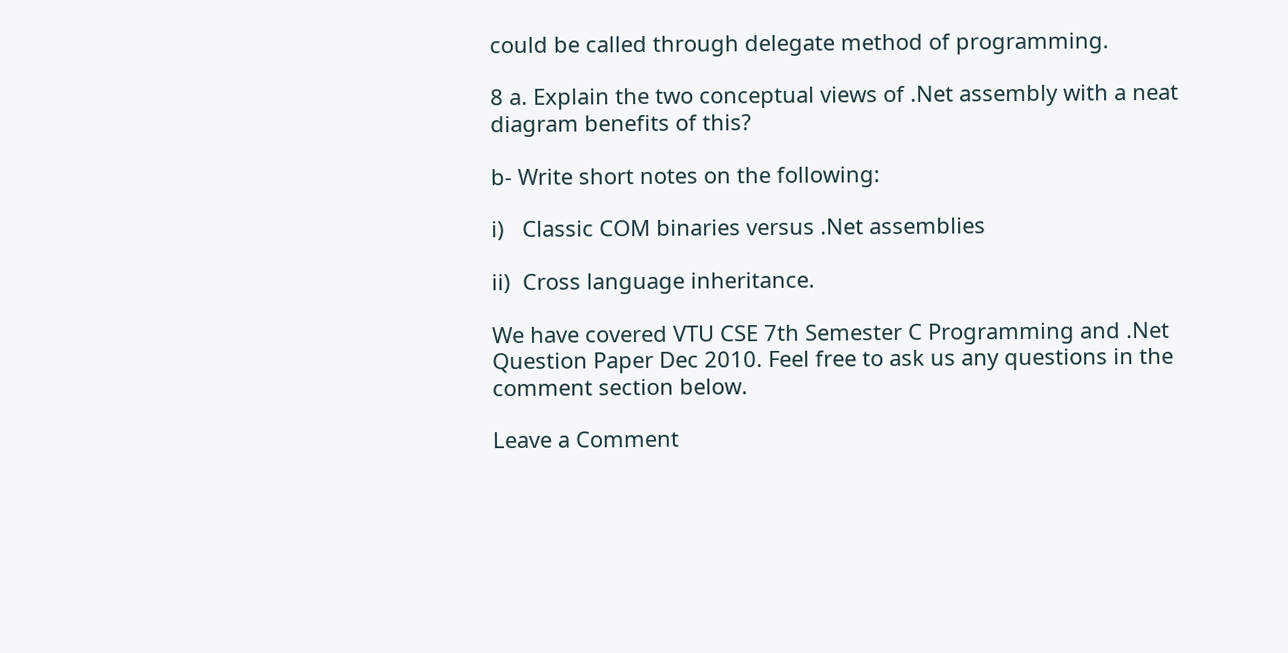could be called through delegate method of programming.

8 a. Explain the two conceptual views of .Net assembly with a neat diagram benefits of this?

b- Write short notes on the following:

i)   Classic COM binaries versus .Net assemblies

ii)  Cross language inheritance.

We have covered VTU CSE 7th Semester C Programming and .Net Question Paper Dec 2010. Feel free to ask us any questions in the comment section below.

Leave a Comment